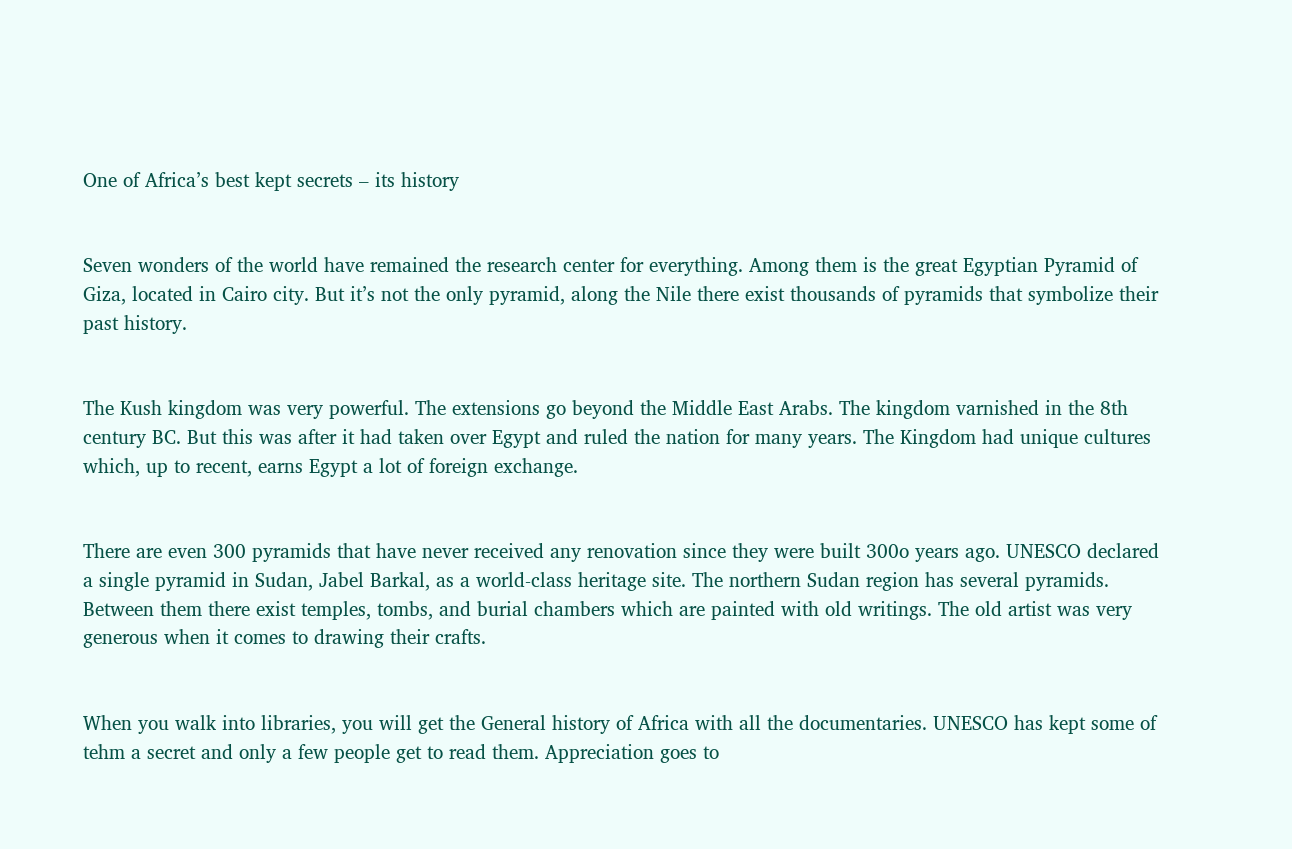One of Africa’s best kept secrets – its history


Seven wonders of the world have remained the research center for everything. Among them is the great Egyptian Pyramid of Giza, located in Cairo city. But it’s not the only pyramid, along the Nile there exist thousands of pyramids that symbolize their past history.


The Kush kingdom was very powerful. The extensions go beyond the Middle East Arabs. The kingdom varnished in the 8th century BC. But this was after it had taken over Egypt and ruled the nation for many years. The Kingdom had unique cultures which, up to recent, earns Egypt a lot of foreign exchange.


There are even 300 pyramids that have never received any renovation since they were built 300o years ago. UNESCO declared a single pyramid in Sudan, Jabel Barkal, as a world-class heritage site. The northern Sudan region has several pyramids. Between them there exist temples, tombs, and burial chambers which are painted with old writings. The old artist was very generous when it comes to drawing their crafts.


When you walk into libraries, you will get the General history of Africa with all the documentaries. UNESCO has kept some of tehm a secret and only a few people get to read them. Appreciation goes to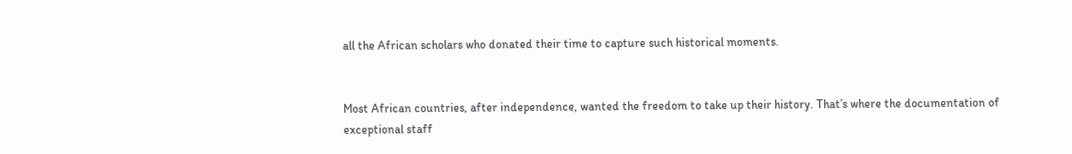all the African scholars who donated their time to capture such historical moments.


Most African countries, after independence, wanted the freedom to take up their history. That’s where the documentation of exceptional staff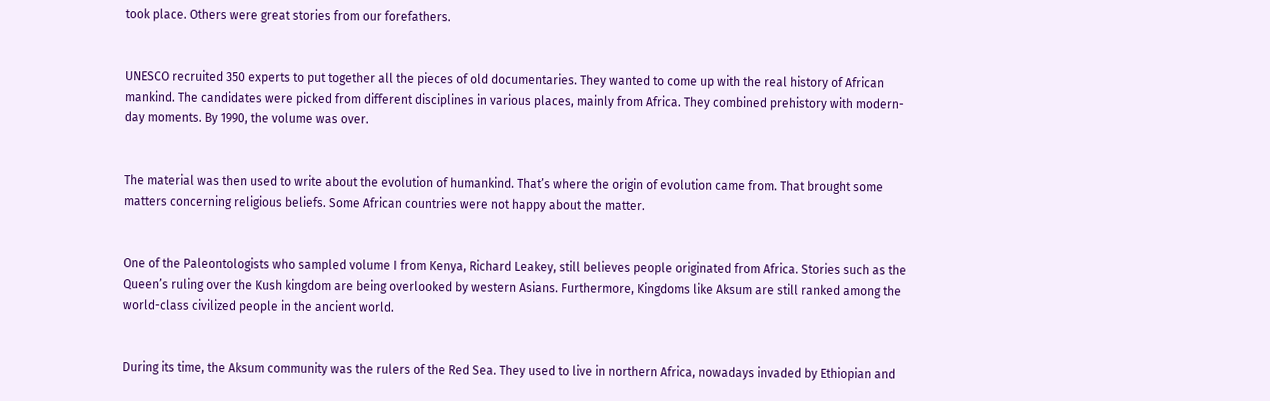took place. Others were great stories from our forefathers.


UNESCO recruited 350 experts to put together all the pieces of old documentaries. They wanted to come up with the real history of African mankind. The candidates were picked from different disciplines in various places, mainly from Africa. They combined prehistory with modern-day moments. By 1990, the volume was over.


The material was then used to write about the evolution of humankind. That’s where the origin of evolution came from. That brought some matters concerning religious beliefs. Some African countries were not happy about the matter.


One of the Paleontologists who sampled volume I from Kenya, Richard Leakey, still believes people originated from Africa. Stories such as the Queen’s ruling over the Kush kingdom are being overlooked by western Asians. Furthermore, Kingdoms like Aksum are still ranked among the world-class civilized people in the ancient world.


During its time, the Aksum community was the rulers of the Red Sea. They used to live in northern Africa, nowadays invaded by Ethiopian and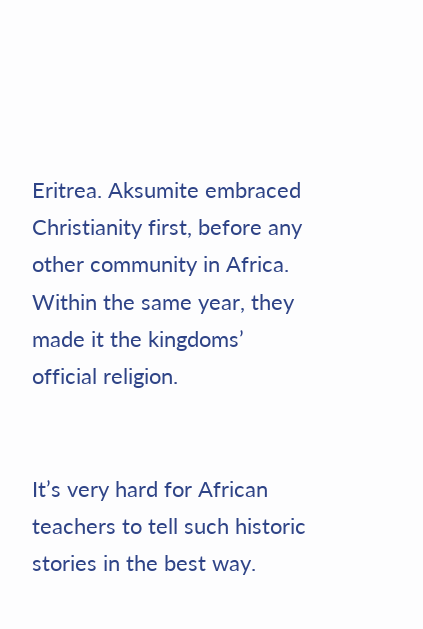Eritrea. Aksumite embraced Christianity first, before any other community in Africa. Within the same year, they made it the kingdoms’ official religion.


It’s very hard for African teachers to tell such historic stories in the best way.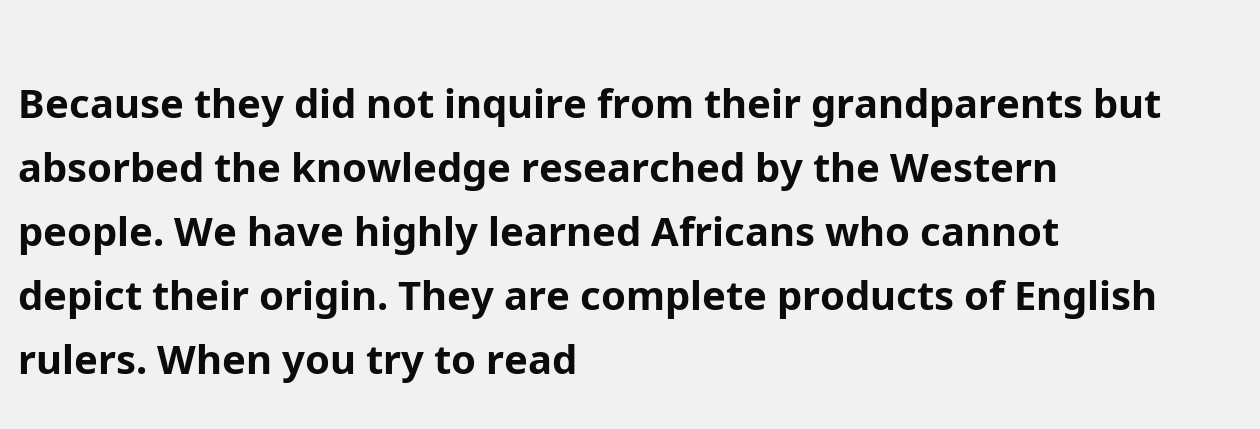Because they did not inquire from their grandparents but absorbed the knowledge researched by the Western people. We have highly learned Africans who cannot depict their origin. They are complete products of English rulers. When you try to read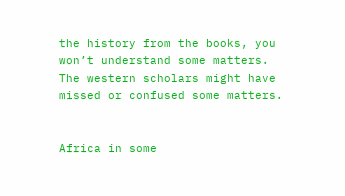the history from the books, you won’t understand some matters. The western scholars might have missed or confused some matters.


Africa in some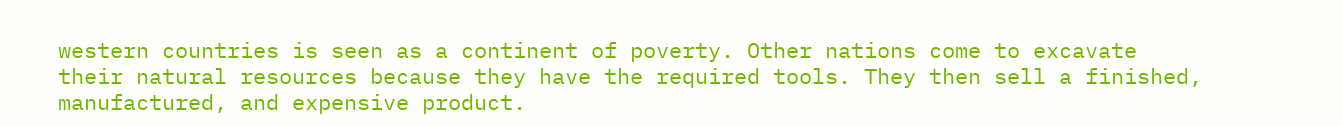western countries is seen as a continent of poverty. Other nations come to excavate their natural resources because they have the required tools. They then sell a finished, manufactured, and expensive product.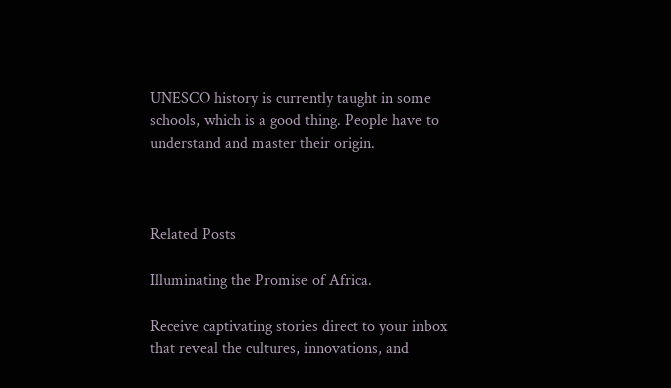UNESCO history is currently taught in some schools, which is a good thing. People have to understand and master their origin.



Related Posts

Illuminating the Promise of Africa.

Receive captivating stories direct to your inbox that reveal the cultures, innovations, and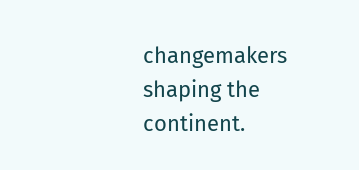changemakers shaping the continent.